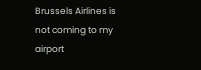Brussels Airlines is not coming to my airport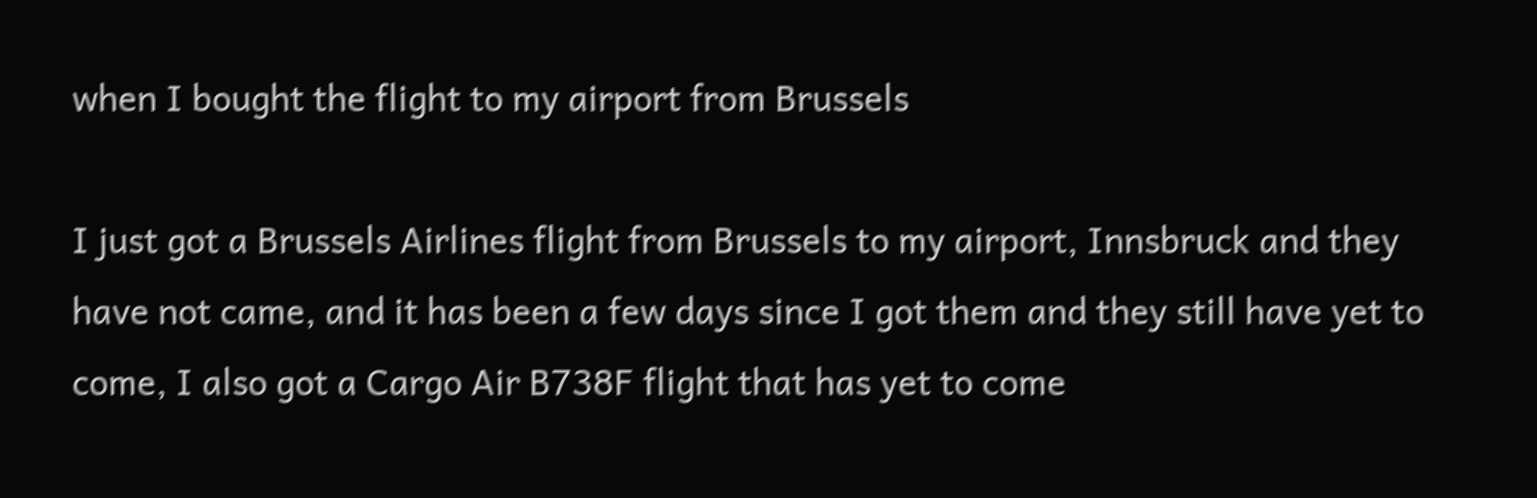when I bought the flight to my airport from Brussels

I just got a Brussels Airlines flight from Brussels to my airport, Innsbruck and they have not came, and it has been a few days since I got them and they still have yet to come, I also got a Cargo Air B738F flight that has yet to come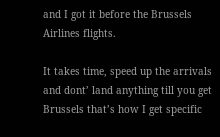and I got it before the Brussels Airlines flights.

It takes time, speed up the arrivals and dont’ land anything till you get Brussels that’s how I get specific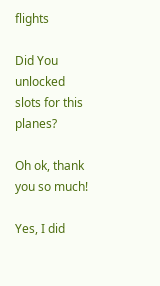flights

Did You unlocked slots for this planes?

Oh ok, thank you so much!

Yes, I did